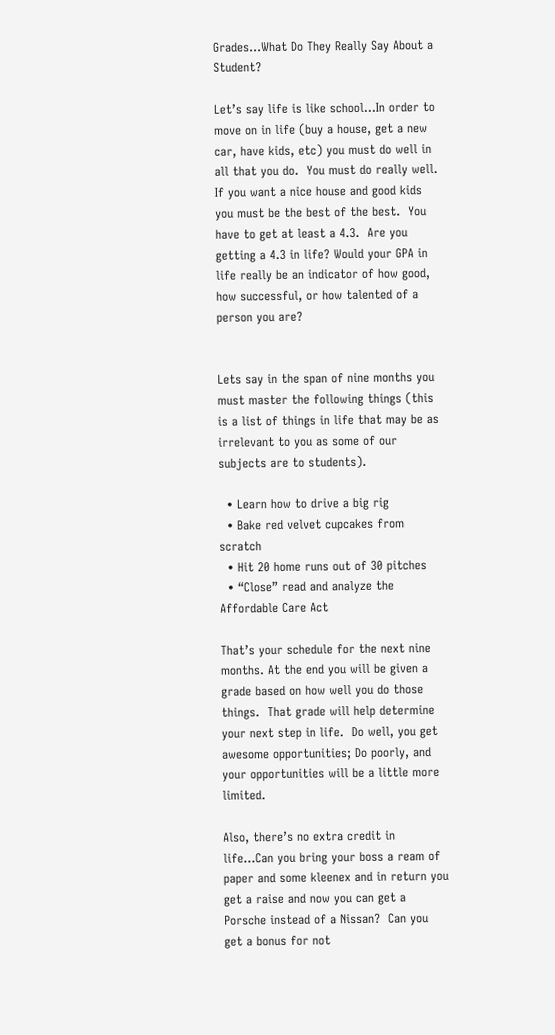Grades…What Do They Really Say About a Student?

Let’s say life is like school…In order to move on in life (buy a house, get a new car, have kids, etc) you must do well in all that you do.  You must do really well.  If you want a nice house and good kids you must be the best of the best.  You have to get at least a 4.3.  Are you getting a 4.3 in life? Would your GPA in life really be an indicator of how good, how successful, or how talented of a person you are?


Lets say in the span of nine months you must master the following things (this is a list of things in life that may be as irrelevant to you as some of our subjects are to students).

  • Learn how to drive a big rig
  • Bake red velvet cupcakes from scratch
  • Hit 20 home runs out of 30 pitches
  • “Close” read and analyze the Affordable Care Act

That’s your schedule for the next nine months. At the end you will be given a grade based on how well you do those things.  That grade will help determine your next step in life.  Do well, you get awesome opportunities; Do poorly, and your opportunities will be a little more limited.

Also, there’s no extra credit in life…Can you bring your boss a ream of paper and some kleenex and in return you get a raise and now you can get a Porsche instead of a Nissan?  Can you get a bonus for not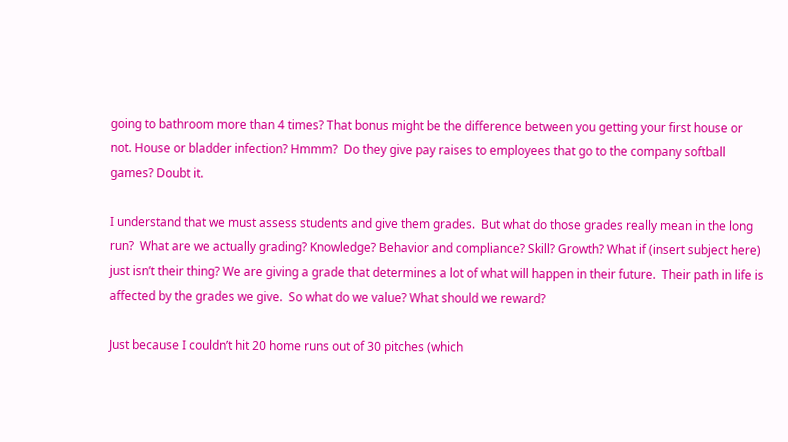going to bathroom more than 4 times? That bonus might be the difference between you getting your first house or not. House or bladder infection? Hmmm?  Do they give pay raises to employees that go to the company softball games? Doubt it.

I understand that we must assess students and give them grades.  But what do those grades really mean in the long run?  What are we actually grading? Knowledge? Behavior and compliance? Skill? Growth? What if (insert subject here) just isn’t their thing? We are giving a grade that determines a lot of what will happen in their future.  Their path in life is affected by the grades we give.  So what do we value? What should we reward?

Just because I couldn’t hit 20 home runs out of 30 pitches (which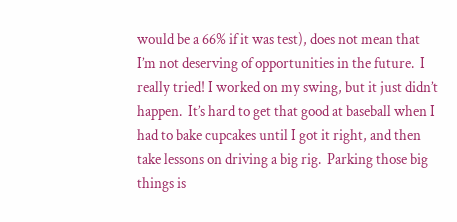would be a 66% if it was test), does not mean that I’m not deserving of opportunities in the future.  I really tried! I worked on my swing, but it just didn’t happen.  It’s hard to get that good at baseball when I had to bake cupcakes until I got it right, and then take lessons on driving a big rig.  Parking those big things is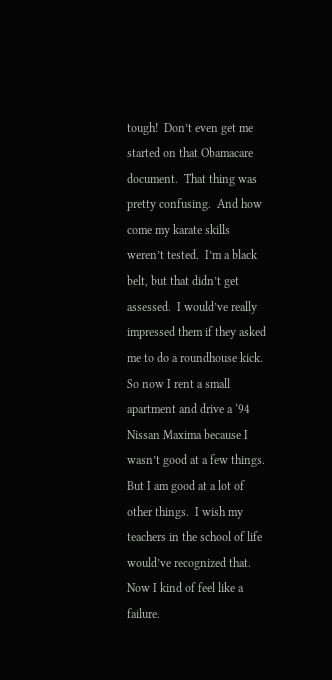tough!  Don’t even get me started on that Obamacare document.  That thing was pretty confusing.  And how come my karate skills weren’t tested.  I’m a black belt, but that didn’t get assessed.  I would’ve really impressed them if they asked me to do a roundhouse kick.  So now I rent a small apartment and drive a ‘94 Nissan Maxima because I wasn’t good at a few things.  But I am good at a lot of other things.  I wish my teachers in the school of life would’ve recognized that.  Now I kind of feel like a failure.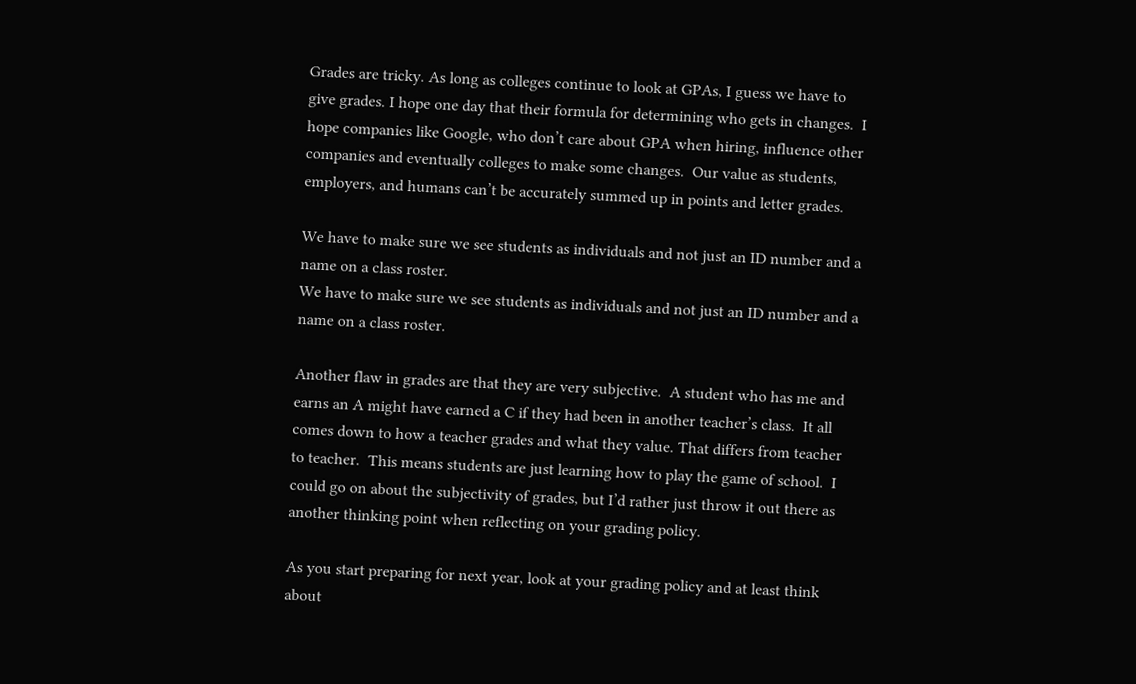Grades are tricky. As long as colleges continue to look at GPAs, I guess we have to give grades. I hope one day that their formula for determining who gets in changes.  I hope companies like Google, who don’t care about GPA when hiring, influence other companies and eventually colleges to make some changes.  Our value as students, employers, and humans can’t be accurately summed up in points and letter grades.

We have to make sure we see students as individuals and not just an ID number and a name on a class roster.
We have to make sure we see students as individuals and not just an ID number and a name on a class roster.

Another flaw in grades are that they are very subjective.  A student who has me and earns an A might have earned a C if they had been in another teacher’s class.  It all comes down to how a teacher grades and what they value. That differs from teacher to teacher.  This means students are just learning how to play the game of school.  I could go on about the subjectivity of grades, but I’d rather just throw it out there as another thinking point when reflecting on your grading policy.

As you start preparing for next year, look at your grading policy and at least think about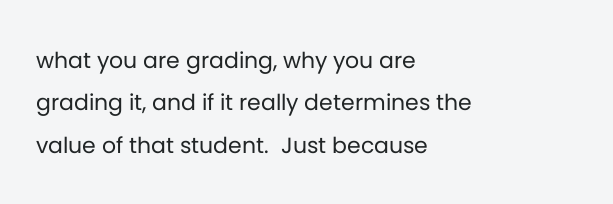what you are grading, why you are grading it, and if it really determines the value of that student.  Just because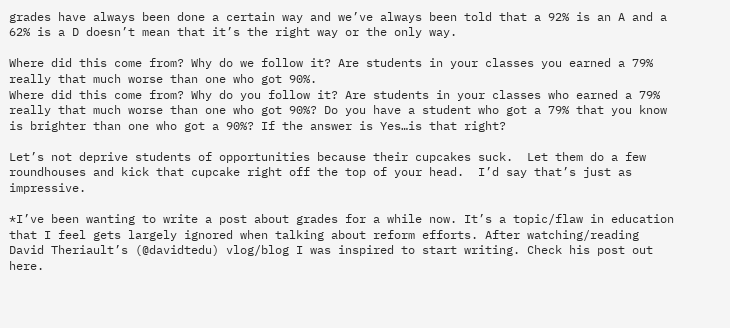grades have always been done a certain way and we’ve always been told that a 92% is an A and a 62% is a D doesn’t mean that it’s the right way or the only way.

Where did this come from? Why do we follow it? Are students in your classes you earned a 79% really that much worse than one who got 90%.
Where did this come from? Why do you follow it? Are students in your classes who earned a 79% really that much worse than one who got 90%? Do you have a student who got a 79% that you know is brighter than one who got a 90%? If the answer is Yes…is that right?

Let’s not deprive students of opportunities because their cupcakes suck.  Let them do a few roundhouses and kick that cupcake right off the top of your head.  I’d say that’s just as impressive.

*I’ve been wanting to write a post about grades for a while now. It’s a topic/flaw in education that I feel gets largely ignored when talking about reform efforts. After watching/reading David Theriault’s (@davidtedu) vlog/blog I was inspired to start writing. Check his post out here.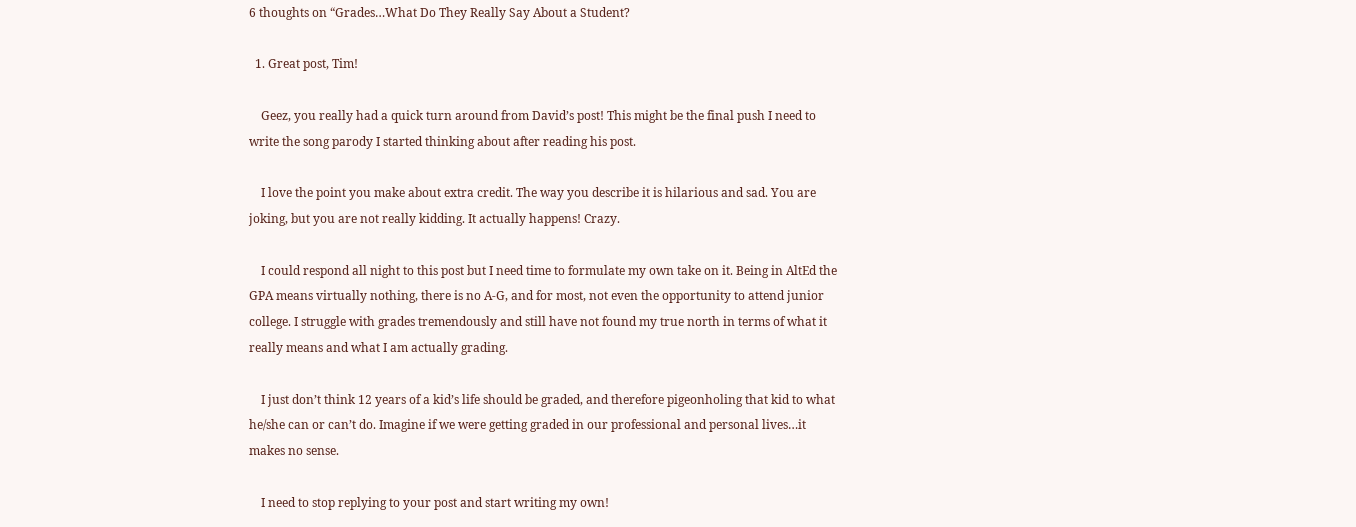6 thoughts on “Grades…What Do They Really Say About a Student?

  1. Great post, Tim!

    Geez, you really had a quick turn around from David’s post! This might be the final push I need to write the song parody I started thinking about after reading his post.

    I love the point you make about extra credit. The way you describe it is hilarious and sad. You are joking, but you are not really kidding. It actually happens! Crazy.

    I could respond all night to this post but I need time to formulate my own take on it. Being in AltEd the GPA means virtually nothing, there is no A-G, and for most, not even the opportunity to attend junior college. I struggle with grades tremendously and still have not found my true north in terms of what it really means and what I am actually grading.

    I just don’t think 12 years of a kid’s life should be graded, and therefore pigeonholing that kid to what he/she can or can’t do. Imagine if we were getting graded in our professional and personal lives…it makes no sense.

    I need to stop replying to your post and start writing my own!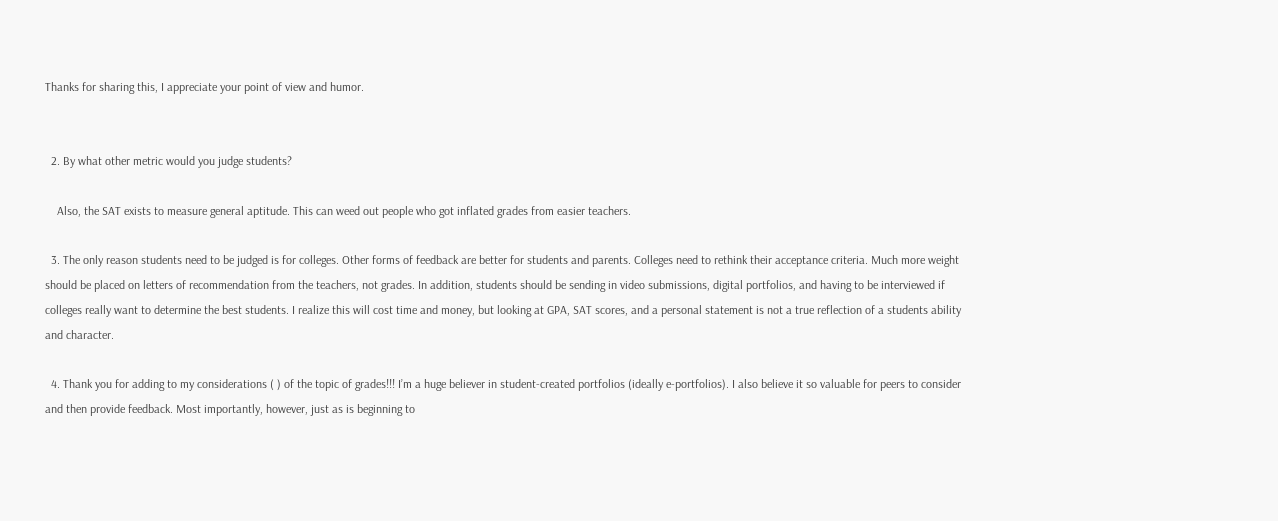Thanks for sharing this, I appreciate your point of view and humor.


  2. By what other metric would you judge students?

    Also, the SAT exists to measure general aptitude. This can weed out people who got inflated grades from easier teachers.

  3. The only reason students need to be judged is for colleges. Other forms of feedback are better for students and parents. Colleges need to rethink their acceptance criteria. Much more weight should be placed on letters of recommendation from the teachers, not grades. In addition, students should be sending in video submissions, digital portfolios, and having to be interviewed if colleges really want to determine the best students. I realize this will cost time and money, but looking at GPA, SAT scores, and a personal statement is not a true reflection of a students ability and character.

  4. Thank you for adding to my considerations ( ) of the topic of grades!!! I’m a huge believer in student-created portfolios (ideally e-portfolios). I also believe it so valuable for peers to consider and then provide feedback. Most importantly, however, just as is beginning to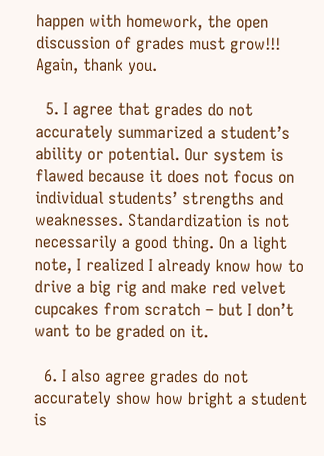happen with homework, the open discussion of grades must grow!!! Again, thank you.

  5. I agree that grades do not accurately summarized a student’s ability or potential. Our system is flawed because it does not focus on individual students’ strengths and weaknesses. Standardization is not necessarily a good thing. On a light note, I realized I already know how to drive a big rig and make red velvet cupcakes from scratch – but I don’t want to be graded on it.

  6. I also agree grades do not accurately show how bright a student is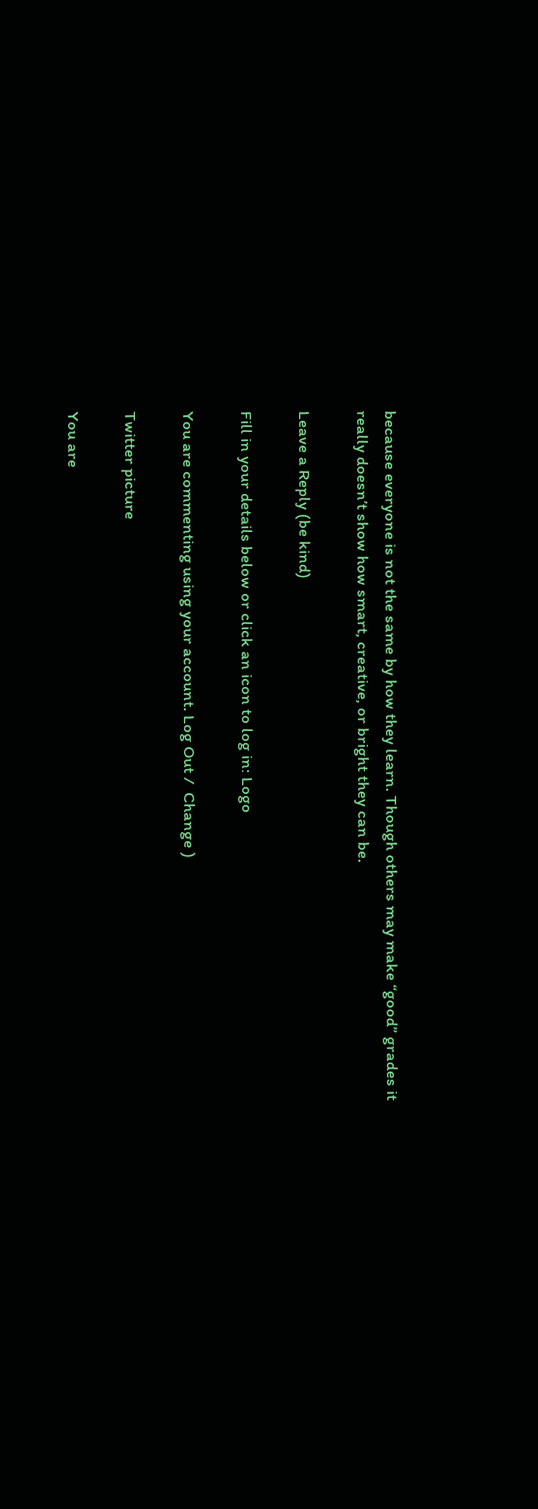because everyone is not the same by how they learn. Though others may make “good” grades it really doesn’t show how smart, creative, or bright they can be.

Leave a Reply (be kind)

Fill in your details below or click an icon to log in: Logo

You are commenting using your account. Log Out /  Change )

Twitter picture

You are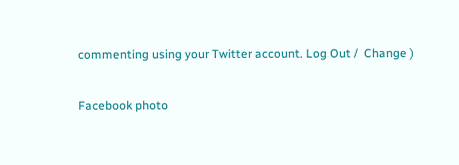commenting using your Twitter account. Log Out /  Change )

Facebook photo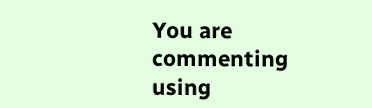You are commenting using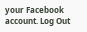your Facebook account. Log Out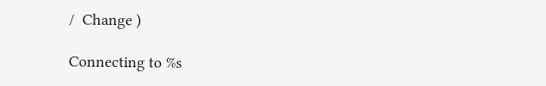/  Change )

Connecting to %s